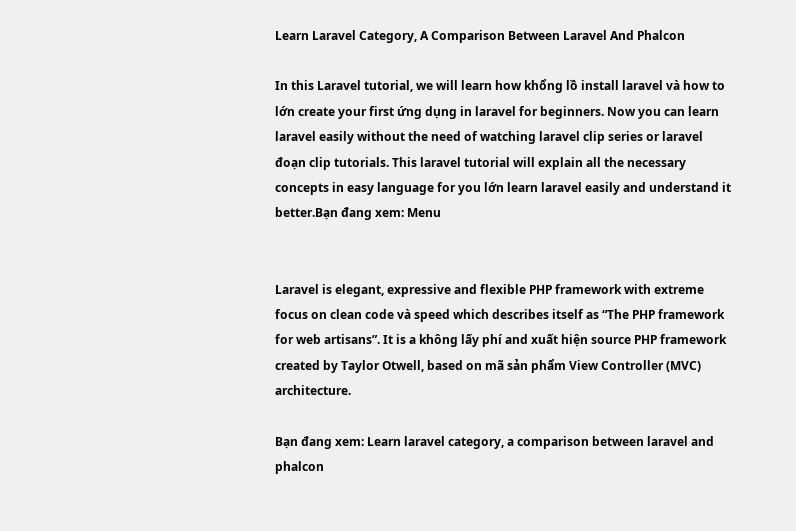Learn Laravel Category, A Comparison Between Laravel And Phalcon

In this Laravel tutorial, we will learn how khổng lồ install laravel và how to lớn create your first ứng dụng in laravel for beginners. Now you can learn laravel easily without the need of watching laravel clip series or laravel đoạn clip tutorials. This laravel tutorial will explain all the necessary concepts in easy language for you lớn learn laravel easily and understand it better.Bạn đang xem: Menu


Laravel is elegant, expressive and flexible PHP framework with extreme focus on clean code và speed which describes itself as “The PHP framework for web artisans”. It is a không lấy phí and xuất hiện source PHP framework created by Taylor Otwell, based on mã sản phẩm View Controller (MVC) architecture.

Bạn đang xem: Learn laravel category, a comparison between laravel and phalcon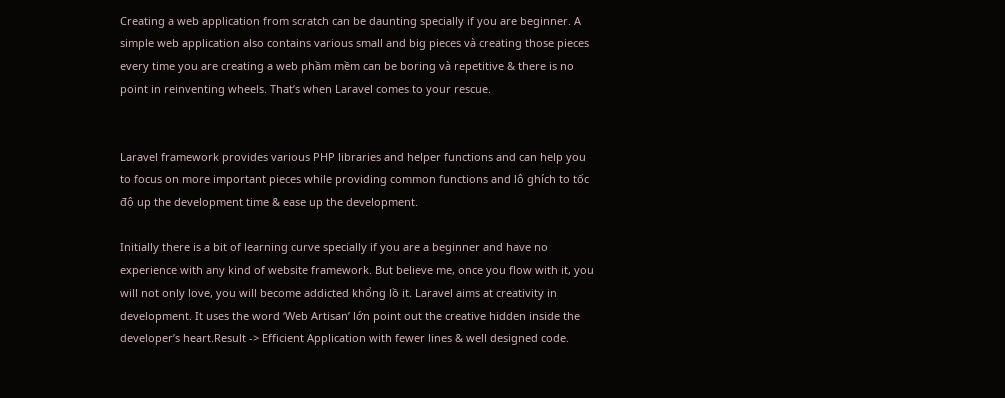Creating a web application from scratch can be daunting specially if you are beginner. A simple web application also contains various small and big pieces và creating those pieces every time you are creating a web phầm mềm can be boring và repetitive & there is no point in reinventing wheels. That’s when Laravel comes to your rescue.


Laravel framework provides various PHP libraries and helper functions and can help you to focus on more important pieces while providing common functions and lô ghích to tốc độ up the development time & ease up the development.

Initially there is a bit of learning curve specially if you are a beginner and have no experience with any kind of website framework. But believe me, once you flow with it, you will not only love, you will become addicted khổng lồ it. Laravel aims at creativity in development. It uses the word ‘Web Artisan’ lớn point out the creative hidden inside the developer’s heart.Result -> Efficient Application with fewer lines & well designed code.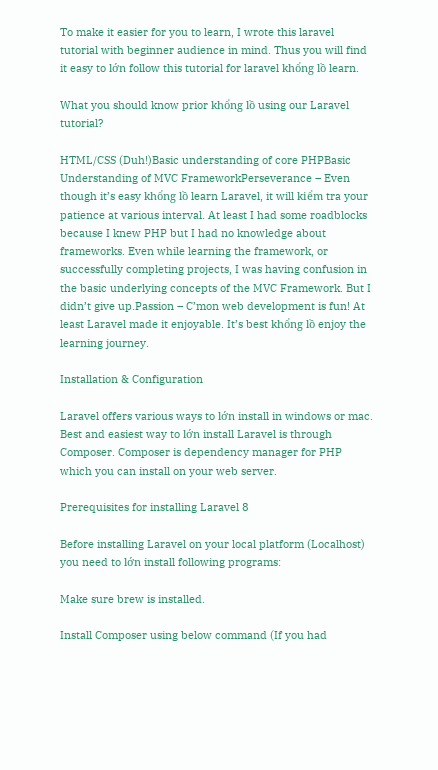To make it easier for you to learn, I wrote this laravel tutorial with beginner audience in mind. Thus you will find it easy to lớn follow this tutorial for laravel khổng lồ learn.

What you should know prior khổng lồ using our Laravel tutorial?

HTML/CSS (Duh!)Basic understanding of core PHPBasic Understanding of MVC FrameworkPerseverance – Even though it’s easy khổng lồ learn Laravel, it will kiểm tra your patience at various interval. At least I had some roadblocks because I knew PHP but I had no knowledge about frameworks. Even while learning the framework, or successfully completing projects, I was having confusion in the basic underlying concepts of the MVC Framework. But I didn’t give up.Passion – C’mon web development is fun! At least Laravel made it enjoyable. It’s best khổng lồ enjoy the learning journey.

Installation & Configuration

Laravel offers various ways to lớn install in windows or mac. Best and easiest way to lớn install Laravel is through Composer. Composer is dependency manager for PHP which you can install on your web server.

Prerequisites for installing Laravel 8

Before installing Laravel on your local platform (Localhost) you need to lớn install following programs:

Make sure brew is installed.

Install Composer using below command (If you had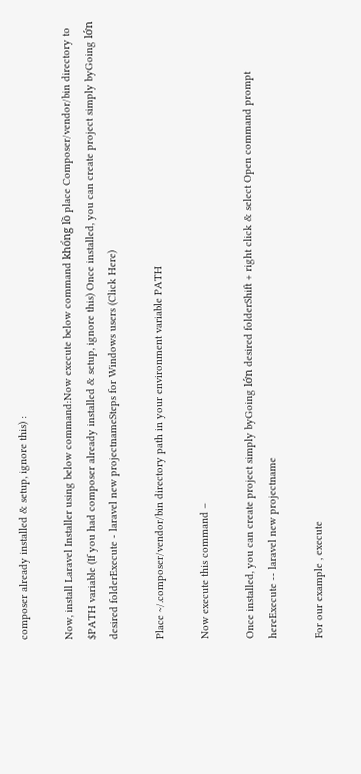composer already installed & setup, ignore this) :

Now, install Laravel Installer using below command:Now execute below command khổng lồ place Composer/vendor/bin directory to $PATH variable (If you had composer already installed & setup, ignore this) Once installed, you can create project simply byGoing lớn desired folderExecute - laravel new projectnameSteps for Windows users (Click Here)

Place ~/.composer/vendor/bin directory path in your environment variable PATH

Now execute this command –

Once installed, you can create project simply byGoing lớn desired folderShift + right click & select Open command prompt hereExecute -- laravel new projectname

For our example , execute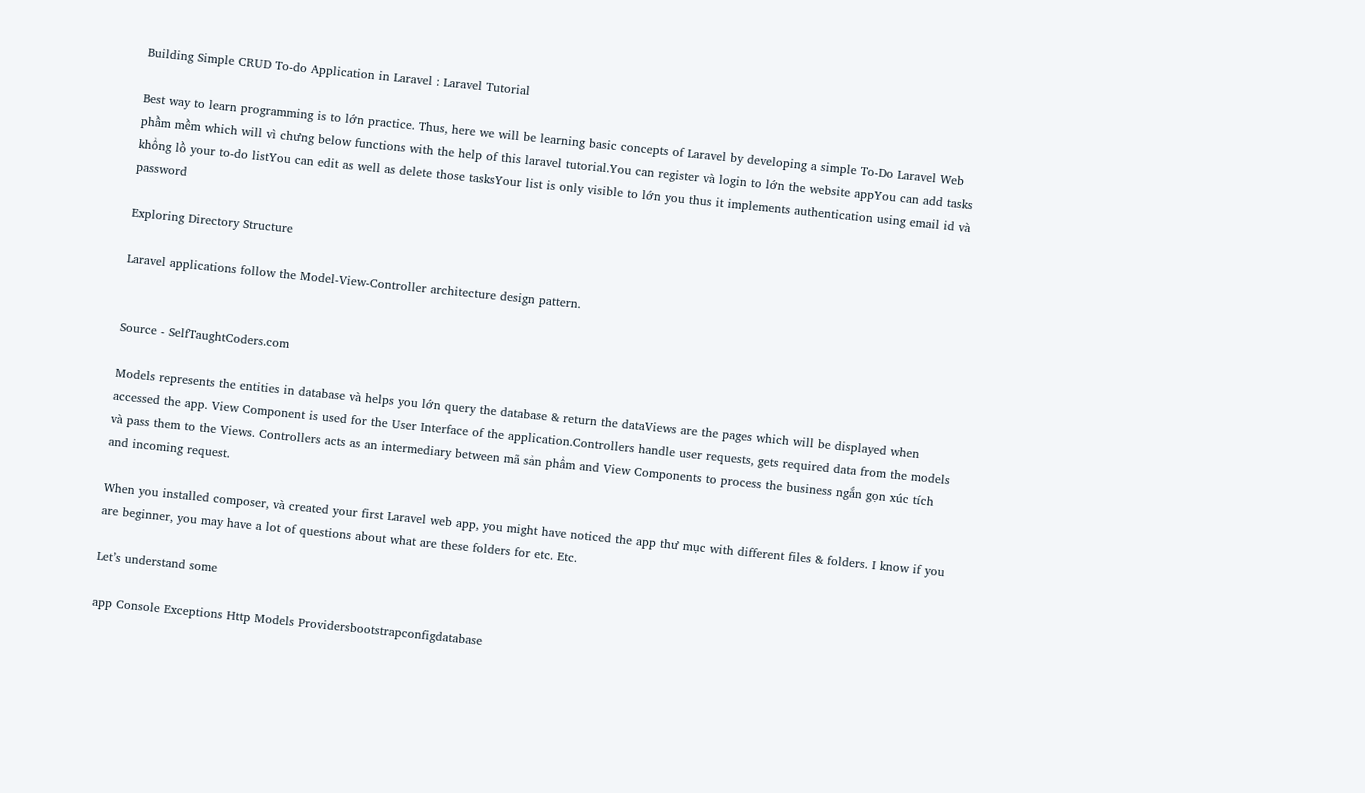Building Simple CRUD To-do Application in Laravel : Laravel Tutorial

Best way to learn programming is to lớn practice. Thus, here we will be learning basic concepts of Laravel by developing a simple To-Do Laravel Web phầm mềm which will vì chưng below functions with the help of this laravel tutorial.You can register và login to lớn the website appYou can add tasks khổng lồ your to-do listYou can edit as well as delete those tasksYour list is only visible to lớn you thus it implements authentication using email id và password

Exploring Directory Structure

Laravel applications follow the Model-View-Controller architecture design pattern.


Source - SelfTaughtCoders.com

Models represents the entities in database và helps you lớn query the database & return the dataViews are the pages which will be displayed when accessed the app. View Component is used for the User Interface of the application.Controllers handle user requests, gets required data from the models và pass them to the Views. Controllers acts as an intermediary between mã sản phẩm and View Components to process the business ngắn gọn xúc tích and incoming request.

When you installed composer, và created your first Laravel web app, you might have noticed the app thư mục with different files & folders. I know if you are beginner, you may have a lot of questions about what are these folders for etc. Etc.

Let’s understand some

app Console Exceptions Http Models Providersbootstrapconfigdatabase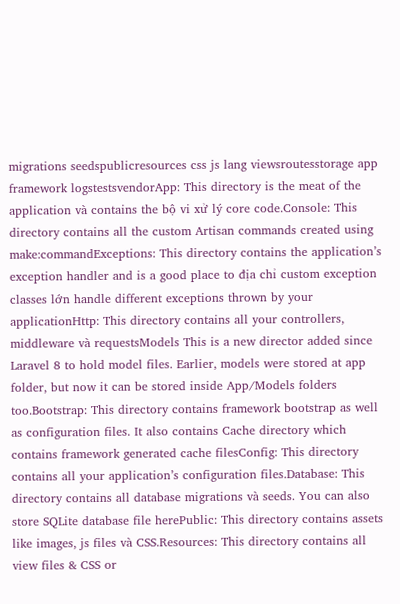migrations seedspublicresources css js lang viewsroutesstorage app framework logstestsvendorApp: This directory is the meat of the application và contains the bộ vi xử lý core code.Console: This directory contains all the custom Artisan commands created using make:commandExceptions: This directory contains the application’s exception handler and is a good place to địa chỉ custom exception classes lớn handle different exceptions thrown by your applicationHttp: This directory contains all your controllers, middleware và requestsModels This is a new director added since Laravel 8 to hold model files. Earlier, models were stored at app folder, but now it can be stored inside App/Models folders too.Bootstrap: This directory contains framework bootstrap as well as configuration files. It also contains Cache directory which contains framework generated cache filesConfig: This directory contains all your application’s configuration files.Database: This directory contains all database migrations và seeds. You can also store SQLite database file herePublic: This directory contains assets like images, js files và CSS.Resources: This directory contains all view files & CSS or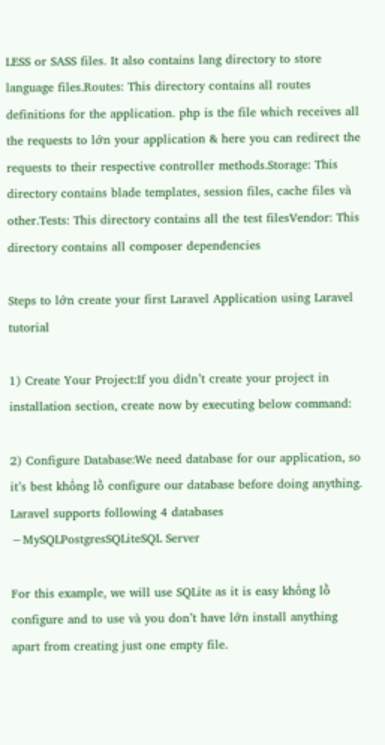LESS or SASS files. It also contains lang directory to store language files.Routes: This directory contains all routes definitions for the application. php is the file which receives all the requests to lớn your application & here you can redirect the requests to their respective controller methods.Storage: This directory contains blade templates, session files, cache files và other.Tests: This directory contains all the test filesVendor: This directory contains all composer dependencies

Steps to lớn create your first Laravel Application using Laravel tutorial

1) Create Your Project:If you didn’t create your project in installation section, create now by executing below command:

2) Configure Database:We need database for our application, so it’s best khổng lồ configure our database before doing anything. Laravel supports following 4 databases −MySQLPostgresSQLiteSQL Server

For this example, we will use SQLite as it is easy khổng lồ configure and to use và you don’t have lớn install anything apart from creating just one empty file.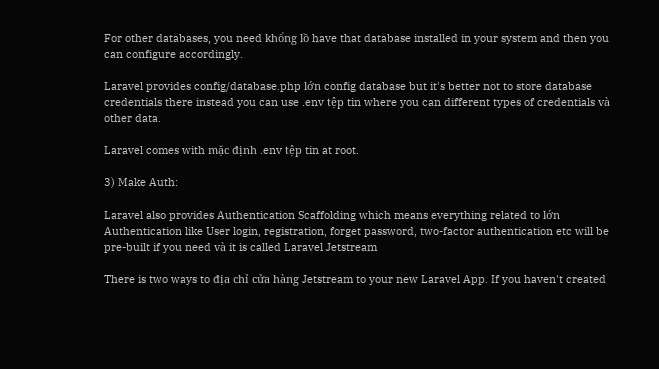For other databases, you need khổng lồ have that database installed in your system and then you can configure accordingly.

Laravel provides config/database.php lớn config database but it's better not to store database credentials there instead you can use .env tệp tin where you can different types of credentials và other data.

Laravel comes with mặc định .env tệp tin at root.

3) Make Auth:

Laravel also provides Authentication Scaffolding which means everything related to lớn Authentication like User login, registration, forget password, two-factor authentication etc will be pre-built if you need và it is called Laravel Jetstream

There is two ways to địa chỉ cửa hàng Jetstream to your new Laravel App. If you haven't created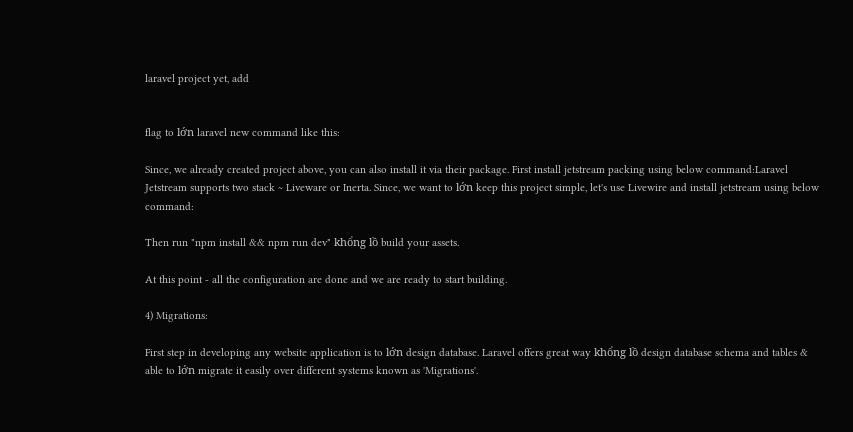laravel project yet, add


flag to lớn laravel new command like this:

Since, we already created project above, you can also install it via their package. First install jetstream packing using below command:Laravel Jetstream supports two stack ~ Liveware or Inerta. Since, we want to lớn keep this project simple, let's use Livewire and install jetstream using below command:

Then run "npm install && npm run dev" khổng lồ build your assets.

At this point - all the configuration are done and we are ready to start building.

4) Migrations:

First step in developing any website application is to lớn design database. Laravel offers great way khổng lồ design database schema and tables & able to lớn migrate it easily over different systems known as 'Migrations'.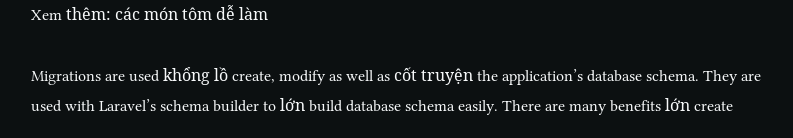Xem thêm: các món tôm dễ làm

Migrations are used khổng lồ create, modify as well as cốt truyện the application’s database schema. They are used with Laravel’s schema builder to lớn build database schema easily. There are many benefits lớn create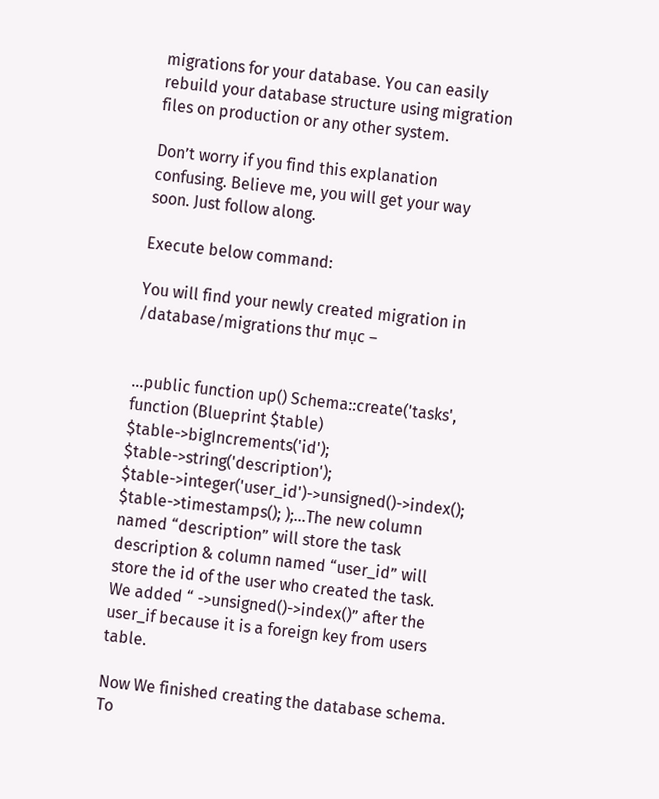migrations for your database. You can easily rebuild your database structure using migration files on production or any other system.

Don’t worry if you find this explanation confusing. Believe me, you will get your way soon. Just follow along.

Execute below command:

You will find your newly created migration in /database/migrations thư mục –


...public function up() Schema::create('tasks', function (Blueprint $table) $table->bigIncrements('id'); $table->string('description'); $table->integer('user_id')->unsigned()->index(); $table->timestamps(); );...The new column named “description” will store the task description & column named “user_id” will store the id of the user who created the task. We added “ ->unsigned()->index()” after the user_if because it is a foreign key from users table.

Now We finished creating the database schema. To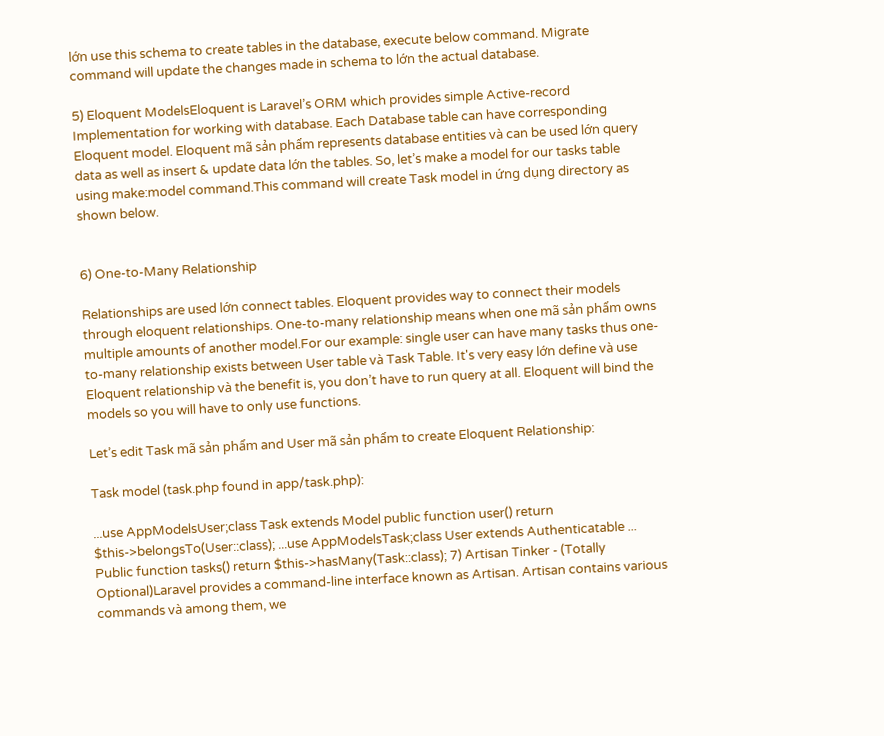lớn use this schema to create tables in the database, execute below command. Migrate command will update the changes made in schema to lớn the actual database.

5) Eloquent ModelsEloquent is Laravel’s ORM which provides simple Active-record Implementation for working with database. Each Database table can have corresponding Eloquent model. Eloquent mã sản phẩm represents database entities và can be used lớn query data as well as insert & update data lớn the tables. So, let’s make a model for our tasks table using make:model command.This command will create Task model in ứng dụng directory as shown below.


6) One-to-Many Relationship

Relationships are used lớn connect tables. Eloquent provides way to connect their models through eloquent relationships. One-to-many relationship means when one mã sản phẩm owns multiple amounts of another model.For our example: single user can have many tasks thus one-to-many relationship exists between User table và Task Table. It's very easy lớn define và use Eloquent relationship và the benefit is, you don’t have to run query at all. Eloquent will bind the models so you will have to only use functions.

Let’s edit Task mã sản phẩm and User mã sản phẩm to create Eloquent Relationship:

Task model (task.php found in app/task.php):

...use AppModelsUser;class Task extends Model public function user() return $this->belongsTo(User::class); ...use AppModelsTask;class User extends Authenticatable ... Public function tasks() return $this->hasMany(Task::class); 7) Artisan Tinker - (Totally Optional)Laravel provides a command-line interface known as Artisan. Artisan contains various commands và among them, we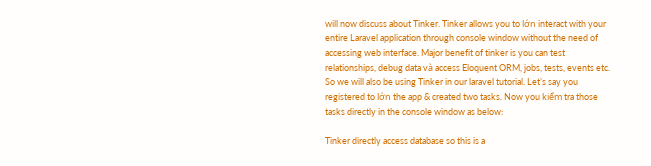will now discuss about Tinker. Tinker allows you to lớn interact with your entire Laravel application through console window without the need of accessing web interface. Major benefit of tinker is you can test relationships, debug data và access Eloquent ORM, jobs, tests, events etc. So we will also be using Tinker in our laravel tutorial. Let’s say you registered to lớn the app & created two tasks. Now you kiểm tra those tasks directly in the console window as below:

Tinker directly access database so this is a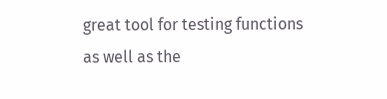great tool for testing functions as well as the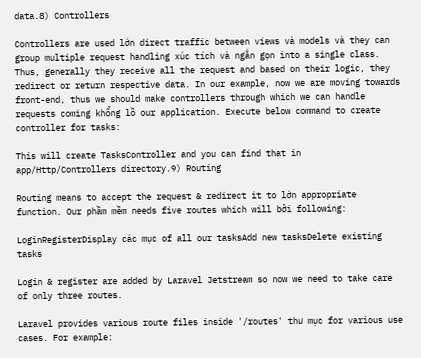data.8) Controllers

Controllers are used lớn direct traffic between views và models và they can group multiple request handling xúc tích và ngắn gọn into a single class. Thus, generally they receive all the request and based on their logic, they redirect or return respective data. In our example, now we are moving towards front-end, thus we should make controllers through which we can handle requests coming khổng lồ our application. Execute below command to create controller for tasks:

This will create TasksController and you can find that in app/Http/Controllers directory.9) Routing

Routing means to accept the request & redirect it to lớn appropriate function. Our phầm mềm needs five routes which will bởi following:

LoginRegisterDisplay các mục of all our tasksAdd new tasksDelete existing tasks

Login & register are added by Laravel Jetstream so now we need to take care of only three routes.

Laravel provides various route files inside '/routes' thư mục for various use cases. For example: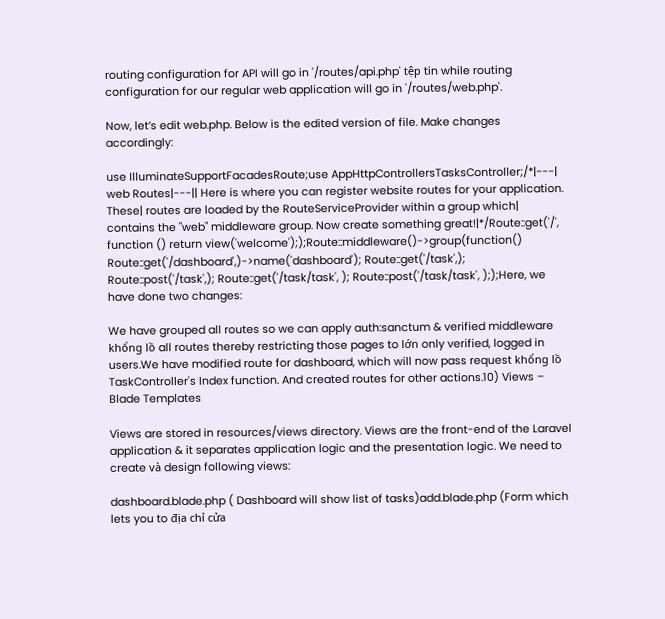routing configuration for API will go in '/routes/api.php' tệp tin while routing configuration for our regular web application will go in '/routes/web.php'.

Now, let’s edit web.php. Below is the edited version of file. Make changes accordingly:

use IlluminateSupportFacadesRoute;use AppHttpControllersTasksController;/*|---| web Routes|---|| Here is where you can register website routes for your application. These| routes are loaded by the RouteServiceProvider within a group which| contains the "web" middleware group. Now create something great!|*/Route::get('/', function () return view('welcome'););Route::middleware()->group(function() Route::get('/dashboard',)->name('dashboard'); Route::get('/task',); Route::post('/task',); Route::get('/task/task', ); Route::post('/task/task', ););Here, we have done two changes:

We have grouped all routes so we can apply auth:sanctum & verified middleware khổng lồ all routes thereby restricting those pages to lớn only verified, logged in users.We have modified route for dashboard, which will now pass request khổng lồ TaskController's Index function. And created routes for other actions.10) Views – Blade Templates

Views are stored in resources/views directory. Views are the front-end of the Laravel application & it separates application logic and the presentation logic. We need to create và design following views:

dashboard.blade.php ( Dashboard will show list of tasks)add.blade.php (Form which lets you to địa chỉ cửa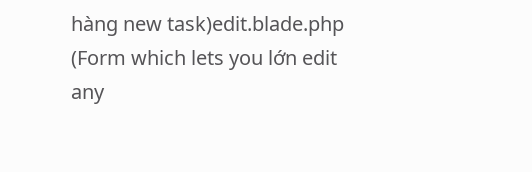hàng new task)edit.blade.php (Form which lets you lớn edit any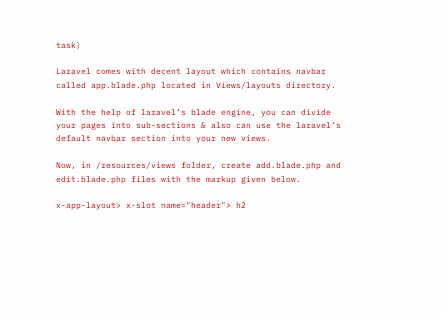task)

Laravel comes with decent layout which contains navbar called app.blade.php located in Views/layouts directory.

With the help of laravel’s blade engine, you can divide your pages into sub-sections & also can use the laravel’s default navbar section into your new views.

Now, in /resources/views folder, create add.blade.php and edit.blade.php files with the markup given below.

x-app-layout> x-slot name="header"> h2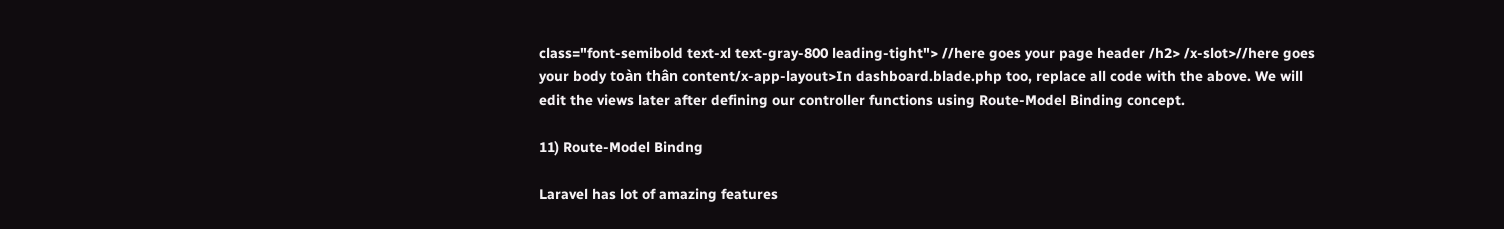class="font-semibold text-xl text-gray-800 leading-tight"> //here goes your page header /h2> /x-slot>//here goes your body toàn thân content/x-app-layout>In dashboard.blade.php too, replace all code with the above. We will edit the views later after defining our controller functions using Route-Model Binding concept.

11) Route-Model Bindng

Laravel has lot of amazing features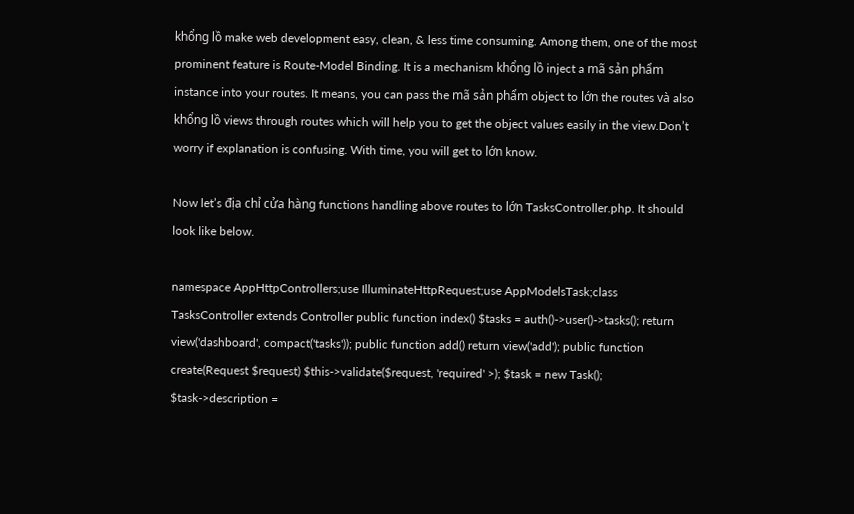khổng lồ make web development easy, clean, & less time consuming. Among them, one of the most prominent feature is Route-Model Binding. It is a mechanism khổng lồ inject a mã sản phẩm instance into your routes. It means, you can pass the mã sản phẩm object to lớn the routes và also khổng lồ views through routes which will help you to get the object values easily in the view.Don’t worry if explanation is confusing. With time, you will get to lớn know.

Now let’s địa chỉ cửa hàng functions handling above routes to lớn TasksController.php. It should look like below.

namespace AppHttpControllers;use IlluminateHttpRequest;use AppModelsTask;class TasksController extends Controller public function index() $tasks = auth()->user()->tasks(); return view('dashboard', compact('tasks')); public function add() return view('add'); public function create(Request $request) $this->validate($request, 'required' >); $task = new Task(); $task->description =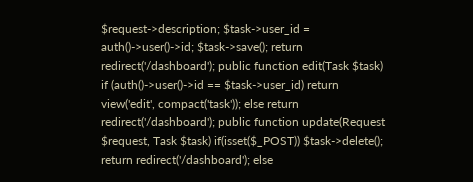$request->description; $task->user_id = auth()->user()->id; $task->save(); return redirect('/dashboard'); public function edit(Task $task) if (auth()->user()->id == $task->user_id) return view('edit', compact('task')); else return redirect('/dashboard'); public function update(Request $request, Task $task) if(isset($_POST)) $task->delete(); return redirect('/dashboard'); else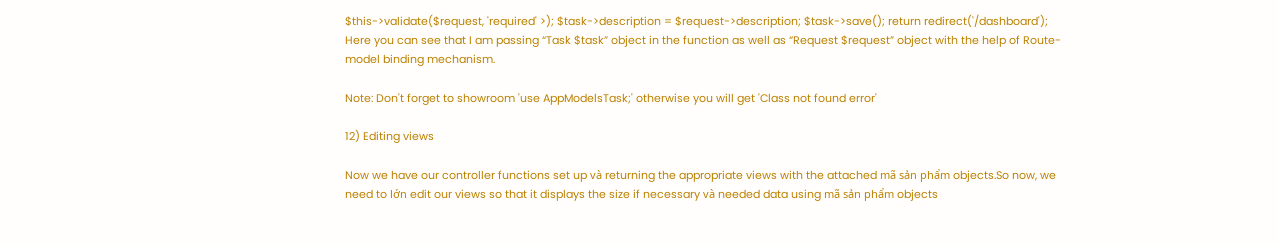$this->validate($request, 'required' >); $task->description = $request->description; $task->save(); return redirect('/dashboard'); Here you can see that I am passing “Task $task” object in the function as well as “Request $request” object with the help of Route-model binding mechanism.

Note: Don't forget to showroom 'use AppModelsTask;' otherwise you will get 'Class not found error'

12) Editing views

Now we have our controller functions set up và returning the appropriate views with the attached mã sản phẩm objects.So now, we need to lớn edit our views so that it displays the size if necessary và needed data using mã sản phẩm objects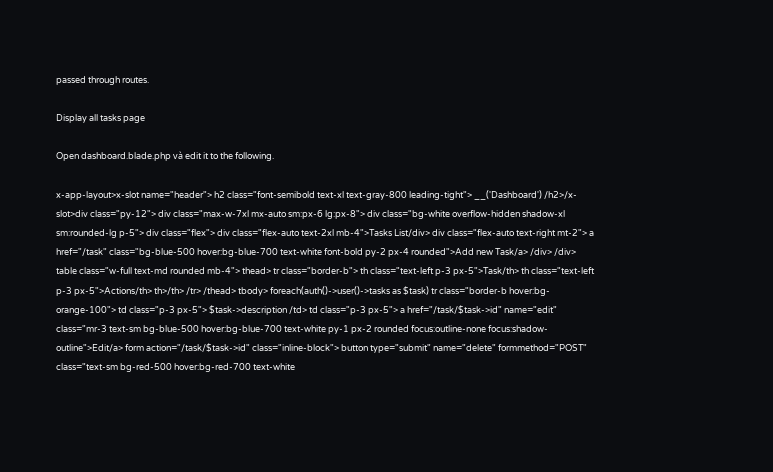passed through routes.

Display all tasks page

Open dashboard.blade.php và edit it to the following.

x-app-layout>x-slot name="header"> h2 class="font-semibold text-xl text-gray-800 leading-tight"> __('Dashboard') /h2>/x-slot>div class="py-12"> div class="max-w-7xl mx-auto sm:px-6 lg:px-8"> div class="bg-white overflow-hidden shadow-xl sm:rounded-lg p-5"> div class="flex"> div class="flex-auto text-2xl mb-4">Tasks List/div> div class="flex-auto text-right mt-2"> a href="/task" class="bg-blue-500 hover:bg-blue-700 text-white font-bold py-2 px-4 rounded">Add new Task/a> /div> /div> table class="w-full text-md rounded mb-4"> thead> tr class="border-b"> th class="text-left p-3 px-5">Task/th> th class="text-left p-3 px-5">Actions/th> th>/th> /tr> /thead> tbody> foreach(auth()->user()->tasks as $task) tr class="border-b hover:bg-orange-100"> td class="p-3 px-5"> $task->description /td> td class="p-3 px-5"> a href="/task/$task->id" name="edit" class="mr-3 text-sm bg-blue-500 hover:bg-blue-700 text-white py-1 px-2 rounded focus:outline-none focus:shadow-outline">Edit/a> form action="/task/$task->id" class="inline-block"> button type="submit" name="delete" formmethod="POST" class="text-sm bg-red-500 hover:bg-red-700 text-white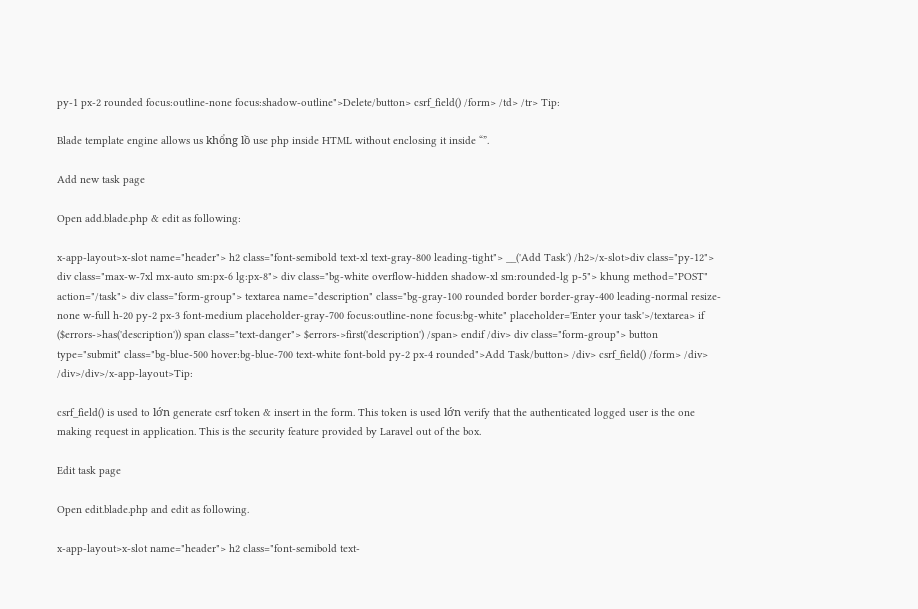py-1 px-2 rounded focus:outline-none focus:shadow-outline">Delete/button> csrf_field() /form> /td> /tr> Tip:

Blade template engine allows us khổng lồ use php inside HTML without enclosing it inside “”.

Add new task page

Open add.blade.php & edit as following:

x-app-layout>x-slot name="header"> h2 class="font-semibold text-xl text-gray-800 leading-tight"> __('Add Task') /h2>/x-slot>div class="py-12"> div class="max-w-7xl mx-auto sm:px-6 lg:px-8"> div class="bg-white overflow-hidden shadow-xl sm:rounded-lg p-5"> khung method="POST" action="/task"> div class="form-group"> textarea name="description" class="bg-gray-100 rounded border border-gray-400 leading-normal resize-none w-full h-20 py-2 px-3 font-medium placeholder-gray-700 focus:outline-none focus:bg-white" placeholder='Enter your task'>/textarea> if ($errors->has('description')) span class="text-danger"> $errors->first('description') /span> endif /div> div class="form-group"> button type="submit" class="bg-blue-500 hover:bg-blue-700 text-white font-bold py-2 px-4 rounded">Add Task/button> /div> csrf_field() /form> /div> /div>/div>/x-app-layout>Tip:

csrf_field() is used to lớn generate csrf token & insert in the form. This token is used lớn verify that the authenticated logged user is the one making request in application. This is the security feature provided by Laravel out of the box.

Edit task page

Open edit.blade.php and edit as following.

x-app-layout>x-slot name="header"> h2 class="font-semibold text-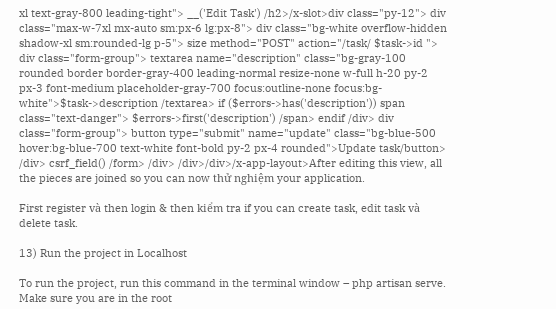xl text-gray-800 leading-tight"> __('Edit Task') /h2>/x-slot>div class="py-12"> div class="max-w-7xl mx-auto sm:px-6 lg:px-8"> div class="bg-white overflow-hidden shadow-xl sm:rounded-lg p-5"> size method="POST" action="/task/ $task->id "> div class="form-group"> textarea name="description" class="bg-gray-100 rounded border border-gray-400 leading-normal resize-none w-full h-20 py-2 px-3 font-medium placeholder-gray-700 focus:outline-none focus:bg-white">$task->description /textarea> if ($errors->has('description')) span class="text-danger"> $errors->first('description') /span> endif /div> div class="form-group"> button type="submit" name="update" class="bg-blue-500 hover:bg-blue-700 text-white font-bold py-2 px-4 rounded">Update task/button> /div> csrf_field() /form> /div> /div>/div>/x-app-layout>After editing this view, all the pieces are joined so you can now thử nghiệm your application.

First register và then login & then kiểm tra if you can create task, edit task và delete task.

13) Run the project in Localhost

To run the project, run this command in the terminal window – php artisan serve. Make sure you are in the root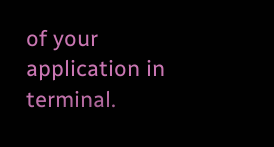of your application in terminal.